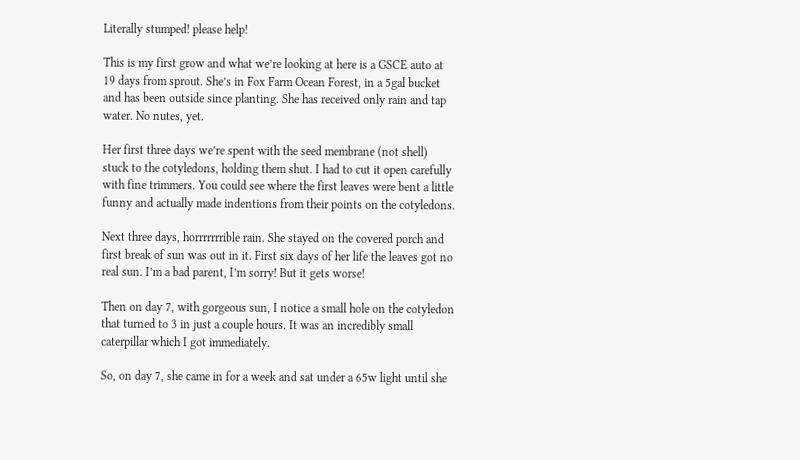Literally stumped! please help!

This is my first grow and what we’re looking at here is a GSCE auto at 19 days from sprout. She’s in Fox Farm Ocean Forest, in a 5gal bucket and has been outside since planting. She has received only rain and tap water. No nutes, yet.

Her first three days we’re spent with the seed membrane (not shell) stuck to the cotyledons, holding them shut. I had to cut it open carefully with fine trimmers. You could see where the first leaves were bent a little funny and actually made indentions from their points on the cotyledons.

Next three days, horrrrrrrible rain. She stayed on the covered porch and first break of sun was out in it. First six days of her life the leaves got no real sun. I’m a bad parent, I’m sorry! But it gets worse!

Then on day 7, with gorgeous sun, I notice a small hole on the cotyledon that turned to 3 in just a couple hours. It was an incredibly small caterpillar which I got immediately.

So, on day 7, she came in for a week and sat under a 65w light until she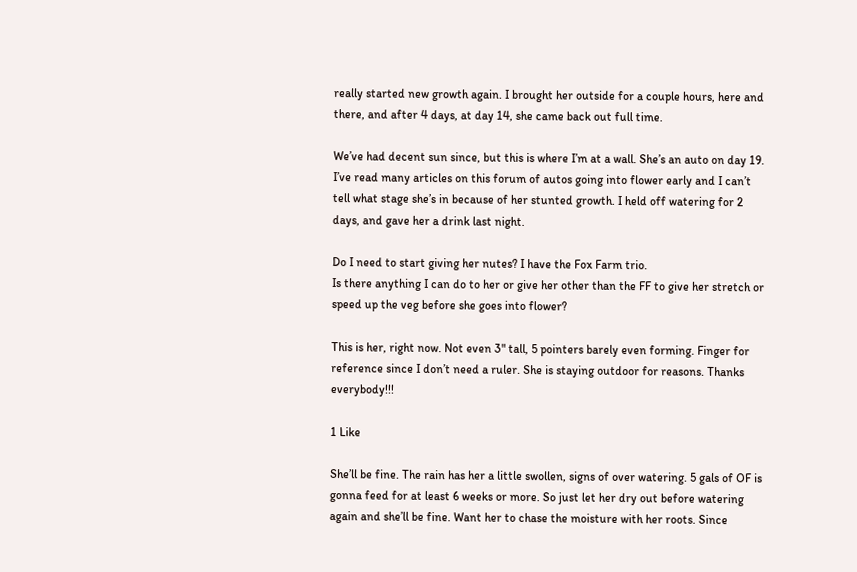really started new growth again. I brought her outside for a couple hours, here and there, and after 4 days, at day 14, she came back out full time.

We’ve had decent sun since, but this is where I’m at a wall. She’s an auto on day 19. I’ve read many articles on this forum of autos going into flower early and I can’t tell what stage she’s in because of her stunted growth. I held off watering for 2 days, and gave her a drink last night.

Do I need to start giving her nutes? I have the Fox Farm trio.
Is there anything I can do to her or give her other than the FF to give her stretch or speed up the veg before she goes into flower?

This is her, right now. Not even 3" tall, 5 pointers barely even forming. Finger for reference since I don’t need a ruler. She is staying outdoor for reasons. Thanks everybody!!!

1 Like

She’ll be fine. The rain has her a little swollen, signs of over watering. 5 gals of OF is gonna feed for at least 6 weeks or more. So just let her dry out before watering again and she’ll be fine. Want her to chase the moisture with her roots. Since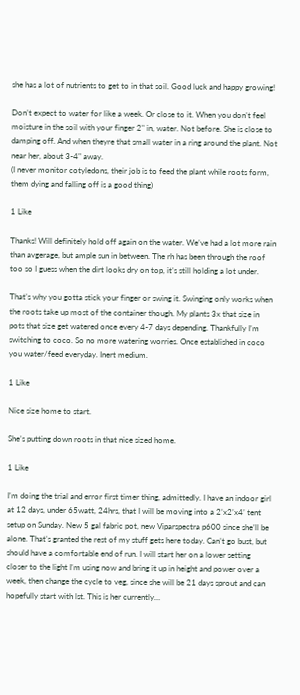she has a lot of nutrients to get to in that soil. Good luck and happy growing!

Don’t expect to water for like a week. Or close to it. When you don’t feel moisture in the soil with your finger 2" in, water. Not before. She is close to damping off. And when theyre that small water in a ring around the plant. Not near her, about 3-4" away.
(I never monitor cotyledons, their job is to feed the plant while roots form, them dying and falling off is a good thing)

1 Like

Thanks! Will definitely hold off again on the water. We’ve had a lot more rain than avgerage, but ample sun in between. The rh has been through the roof too so I guess when the dirt looks dry on top, it’s still holding a lot under.

That’s why you gotta stick your finger or swing it. Swinging only works when the roots take up most of the container though. My plants 3x that size in pots that size get watered once every 4-7 days depending. Thankfully I’m switching to coco. So no more watering worries. Once established in coco you water/feed everyday. Inert medium.

1 Like

Nice size home to start.

She’s putting down roots in that nice sized home.

1 Like

I’m doing the trial and error first timer thing, admittedly. I have an indoor girl at 12 days, under 65watt, 24hrs, that I will be moving into a 2’x2’x4’ tent setup on Sunday. New 5 gal fabric pot, new Viparspectra p600 since she’ll be alone. That’s granted the rest of my stuff gets here today. Can’t go bust, but should have a comfortable end of run. I will start her on a lower setting closer to the light I’m using now and bring it up in height and power over a week, then change the cycle to veg, since she will be 21 days sprout and can hopefully start with lst. This is her currently…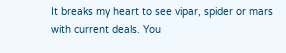It breaks my heart to see vipar, spider or mars with current deals. You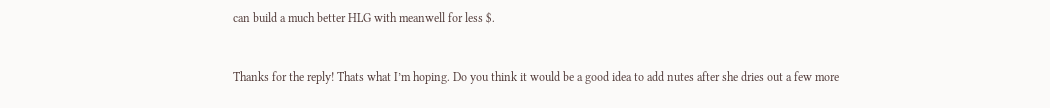can build a much better HLG with meanwell for less $.


Thanks for the reply! Thats what I’m hoping. Do you think it would be a good idea to add nutes after she dries out a few more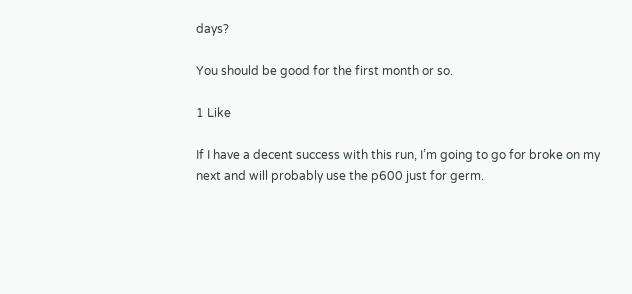days?

You should be good for the first month or so.

1 Like

If I have a decent success with this run, I’m going to go for broke on my next and will probably use the p600 just for germ.